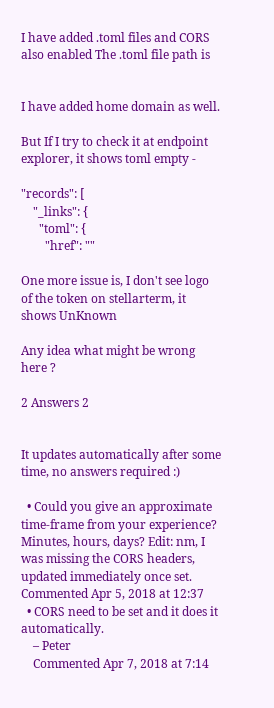I have added .toml files and CORS also enabled The .toml file path is


I have added home domain as well.

But If I try to check it at endpoint explorer, it shows toml empty -

"records": [
    "_links": {
      "toml": {
        "href": ""

One more issue is, I don't see logo of the token on stellarterm, it shows UnKnown

Any idea what might be wrong here ?

2 Answers 2


It updates automatically after some time, no answers required :)

  • Could you give an approximate time-frame from your experience? Minutes, hours, days? Edit: nm, I was missing the CORS headers, updated immediately once set. Commented Apr 5, 2018 at 12:37
  • CORS need to be set and it does it automatically.
    – Peter
    Commented Apr 7, 2018 at 7:14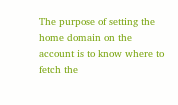The purpose of setting the home domain on the account is to know where to fetch the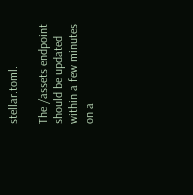stellar.toml.

The /assets endpoint should be updated within a few minutes on a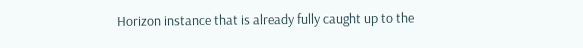Horizon instance that is already fully caught up to the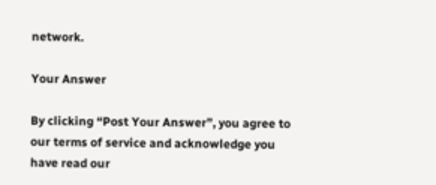network.

Your Answer

By clicking “Post Your Answer”, you agree to our terms of service and acknowledge you have read our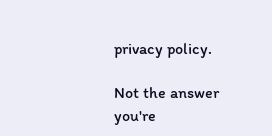privacy policy.

Not the answer you're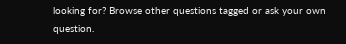looking for? Browse other questions tagged or ask your own question.